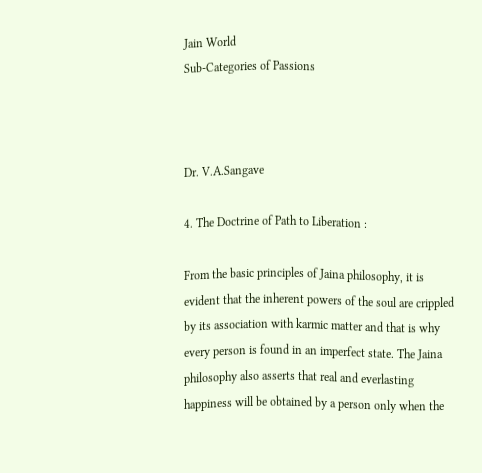Jain World
Sub-Categories of Passions



Dr. V.A.Sangave

4. The Doctrine of Path to Liberation :

From the basic principles of Jaina philosophy, it is evident that the inherent powers of the soul are crippled by its association with karmic matter and that is why every person is found in an imperfect state. The Jaina philosophy also asserts that real and everlasting happiness will be obtained by a person only when the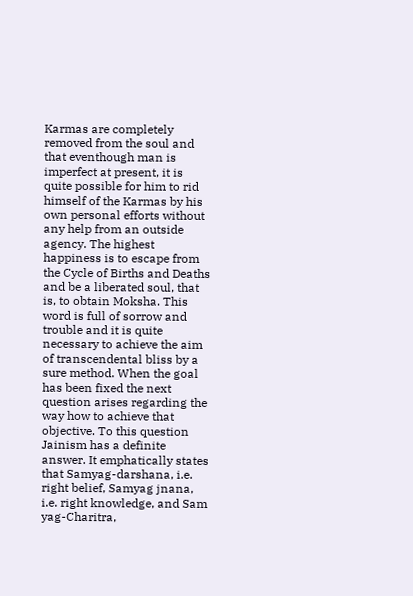Karmas are completely removed from the soul and that eventhough man is imperfect at present, it is quite possible for him to rid himself of the Karmas by his own personal efforts without any help from an outside agency. The highest happiness is to escape from the Cycle of Births and Deaths and be a liberated soul, that is, to obtain Moksha. This word is full of sorrow and trouble and it is quite necessary to achieve the aim of transcendental bliss by a sure method. When the goal has been fixed the next question arises regarding the way how to achieve that objective. To this question Jainism has a definite answer. It emphatically states that Samyag-darshana, i.e. right belief, Samyag jnana, i.e. right knowledge, and Sam yag-Charitra,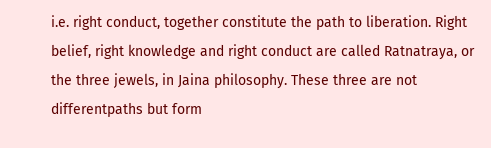i.e. right conduct, together constitute the path to liberation. Right belief, right knowledge and right conduct are called Ratnatraya, or the three jewels, in Jaina philosophy. These three are not differentpaths but form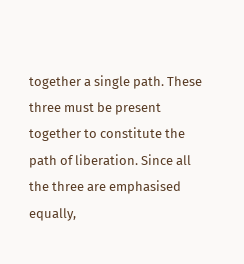together a single path. These three must be present together to constitute the path of liberation. Since all the three are emphasised equally,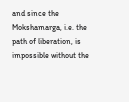and since the Mokshamarga, i.e. the path of liberation, is impossible without the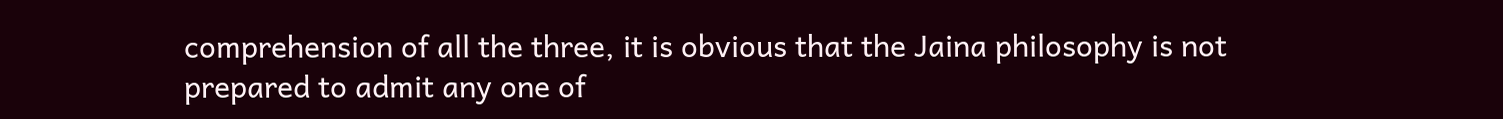comprehension of all the three, it is obvious that the Jaina philosophy is not prepared to admit any one of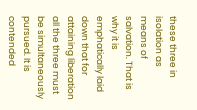these three in isolation as means of salvation. That is why it is emphatically laid down that for attaining liberation all the three must be simultaneously pursued. It is contended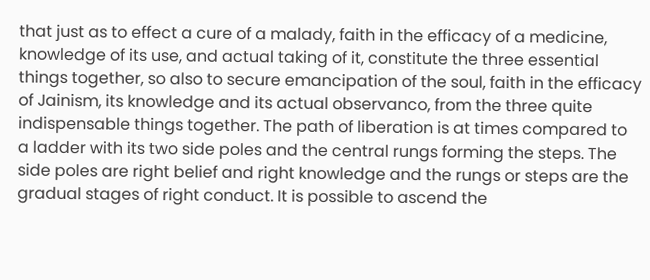that just as to effect a cure of a malady, faith in the efficacy of a medicine, knowledge of its use, and actual taking of it, constitute the three essential things together, so also to secure emancipation of the soul, faith in the efficacy of Jainism, its knowledge and its actual observanco, from the three quite indispensable things together. The path of liberation is at times compared to a ladder with its two side poles and the central rungs forming the steps. The side poles are right belief and right knowledge and the rungs or steps are the gradual stages of right conduct. It is possible to ascend the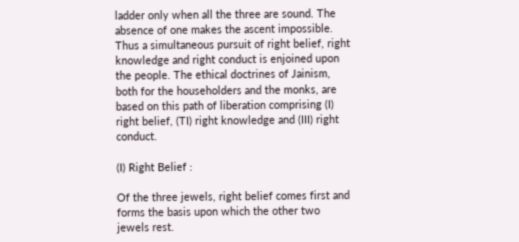ladder only when all the three are sound. The absence of one makes the ascent impossible. Thus a simultaneous pursuit of right belief, right knowledge and right conduct is enjoined upon the people. The ethical doctrines of Jainism, both for the householders and the monks, are based on this path of liberation comprising (I) right belief, (TI) right knowledge and (III) right conduct.

(I) Right Belief :

Of the three jewels, right belief comes first and forms the basis upon which the other two jewels rest.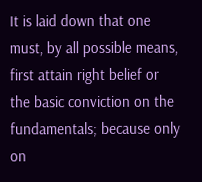It is laid down that one must, by all possible means, first attain right belief or the basic conviction on the fundamentals; because only on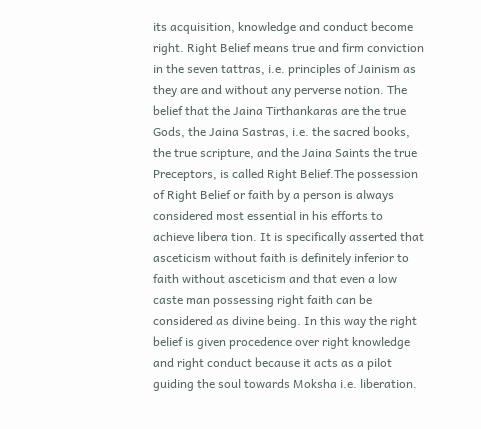its acquisition, knowledge and conduct become right. Right Belief means true and firm conviction in the seven tattras, i.e. principles of Jainism as they are and without any perverse notion. The belief that the Jaina Tirthankaras are the true Gods, the Jaina Sastras, i.e. the sacred books, the true scripture, and the Jaina Saints the true Preceptors, is called Right Belief.The possession of Right Belief or faith by a person is always considered most essential in his efforts to achieve libera tion. It is specifically asserted that asceticism without faith is definitely inferior to faith without asceticism and that even a low caste man possessing right faith can be considered as divine being. In this way the right belief is given procedence over right knowledge and right conduct because it acts as a pilot guiding the soul towards Moksha i.e. liberation.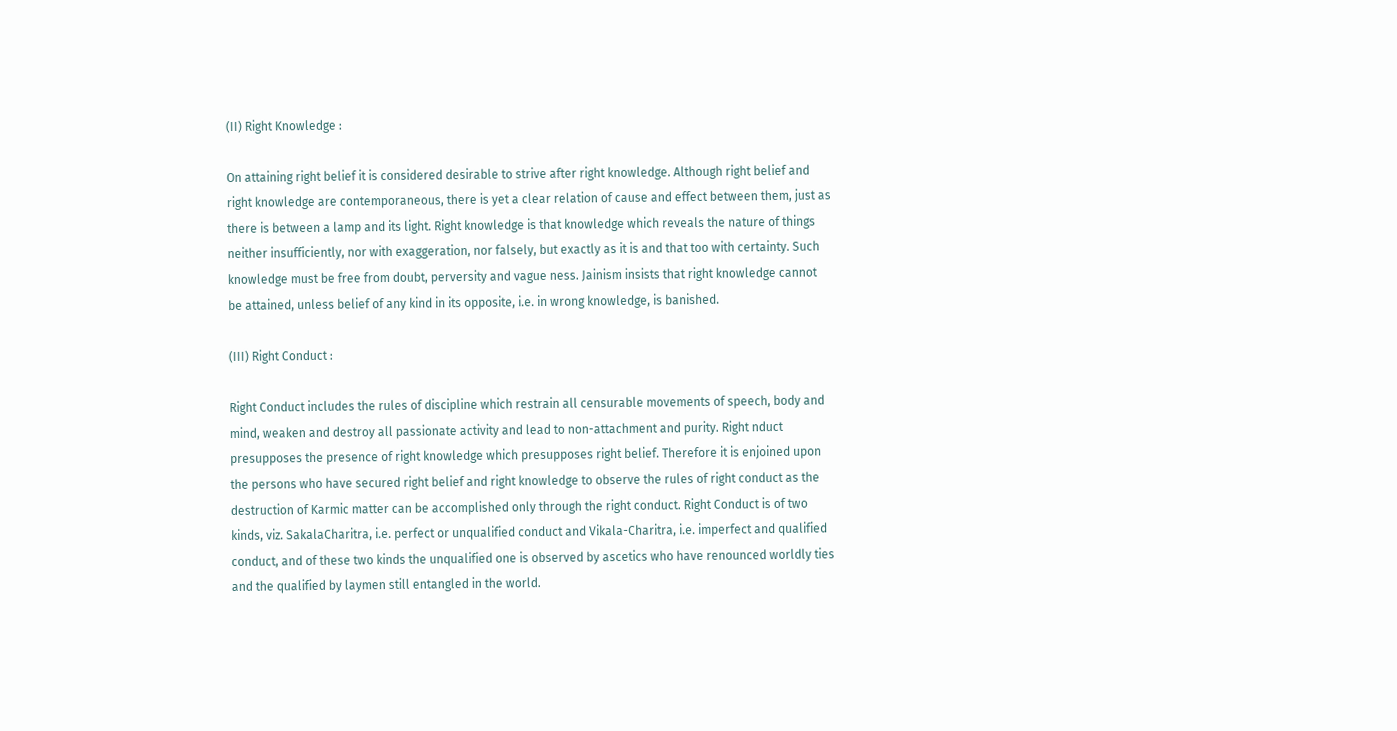(II) Right Knowledge :

On attaining right belief it is considered desirable to strive after right knowledge. Although right belief and right knowledge are contemporaneous, there is yet a clear relation of cause and effect between them, just as there is between a lamp and its light. Right knowledge is that knowledge which reveals the nature of things neither insufficiently, nor with exaggeration, nor falsely, but exactly as it is and that too with certainty. Such knowledge must be free from doubt, perversity and vague ness. Jainism insists that right knowledge cannot be attained, unless belief of any kind in its opposite, i.e. in wrong knowledge, is banished.

(III) Right Conduct :

Right Conduct includes the rules of discipline which restrain all censurable movements of speech, body and mind, weaken and destroy all passionate activity and lead to non-attachment and purity. Right nduct presupposes the presence of right knowledge which presupposes right belief. Therefore it is enjoined upon the persons who have secured right belief and right knowledge to observe the rules of right conduct as the destruction of Karmic matter can be accomplished only through the right conduct. Right Conduct is of two kinds, viz. SakalaCharitra, i.e. perfect or unqualified conduct and Vikala-Charitra, i.e. imperfect and qualified conduct, and of these two kinds the unqualified one is observed by ascetics who have renounced worldly ties and the qualified by laymen still entangled in the world.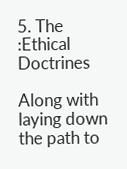5. The :Ethical Doctrines

Along with laying down the path to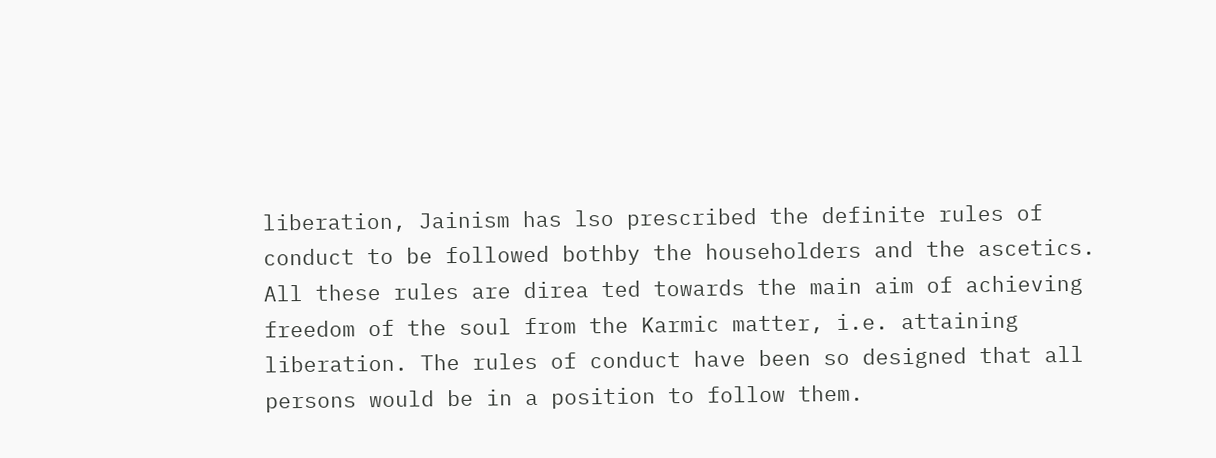liberation, Jainism has lso prescribed the definite rules of conduct to be followed bothby the householders and the ascetics. All these rules are direa ted towards the main aim of achieving freedom of the soul from the Karmic matter, i.e. attaining liberation. The rules of conduct have been so designed that all persons would be in a position to follow them.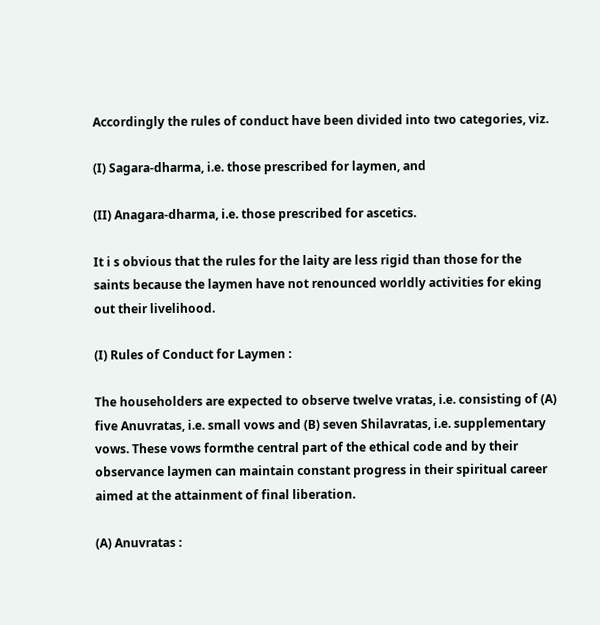Accordingly the rules of conduct have been divided into two categories, viz.

(I) Sagara-dharma, i.e. those prescribed for laymen, and

(II) Anagara-dharma, i.e. those prescribed for ascetics.

It i s obvious that the rules for the laity are less rigid than those for the saints because the laymen have not renounced worldly activities for eking out their livelihood.

(I) Rules of Conduct for Laymen :

The householders are expected to observe twelve vratas, i.e. consisting of (A) five Anuvratas, i.e. small vows and (B) seven Shilavratas, i.e. supplementary vows. These vows formthe central part of the ethical code and by their observance laymen can maintain constant progress in their spiritual career aimed at the attainment of final liberation.

(A) Anuvratas :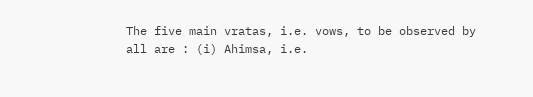The five main vratas, i.e. vows, to be observed by all are : (i) Ahimsa, i.e.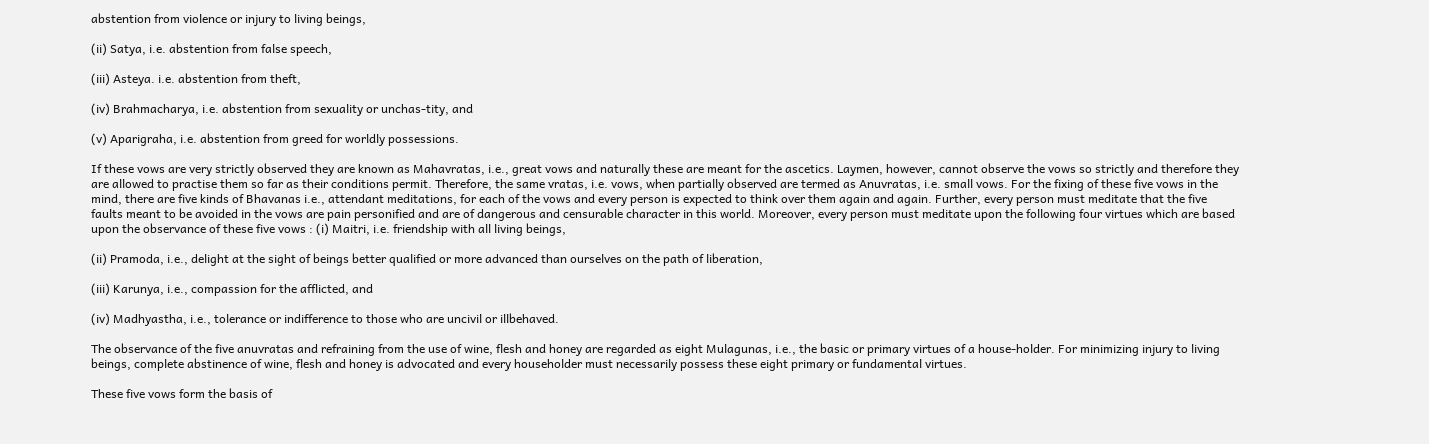abstention from violence or injury to living beings,

(ii) Satya, i.e. abstention from false speech,

(iii) Asteya. i.e. abstention from theft,

(iv) Brahmacharya, i.e. abstention from sexuality or unchas-tity, and

(v) Aparigraha, i.e. abstention from greed for worldly possessions.

If these vows are very strictly observed they are known as Mahavratas, i.e., great vows and naturally these are meant for the ascetics. Laymen, however, cannot observe the vows so strictly and therefore they are allowed to practise them so far as their conditions permit. Therefore, the same vratas, i.e. vows, when partially observed are termed as Anuvratas, i.e. small vows. For the fixing of these five vows in the mind, there are five kinds of Bhavanas i.e., attendant meditations, for each of the vows and every person is expected to think over them again and again. Further, every person must meditate that the five faults meant to be avoided in the vows are pain personified and are of dangerous and censurable character in this world. Moreover, every person must meditate upon the following four virtues which are based upon the observance of these five vows : (i) Maitri, i.e. friendship with all living beings,

(ii) Pramoda, i.e., delight at the sight of beings better qualified or more advanced than ourselves on the path of liberation,

(iii) Karunya, i.e., compassion for the afflicted, and

(iv) Madhyastha, i.e., tolerance or indifference to those who are uncivil or illbehaved.

The observance of the five anuvratas and refraining from the use of wine, flesh and honey are regarded as eight Mulagunas, i.e., the basic or primary virtues of a house-holder. For minimizing injury to living beings, complete abstinence of wine, flesh and honey is advocated and every householder must necessarily possess these eight primary or fundamental virtues.

These five vows form the basis of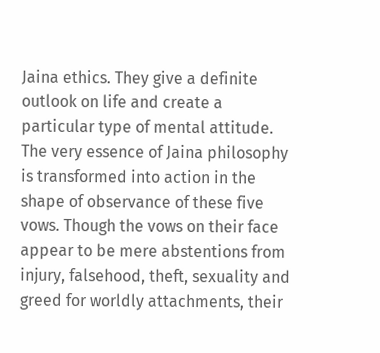Jaina ethics. They give a definite outlook on life and create a particular type of mental attitude. The very essence of Jaina philosophy is transformed into action in the shape of observance of these five vows. Though the vows on their face appear to be mere abstentions from injury, falsehood, theft, sexuality and greed for worldly attachments, their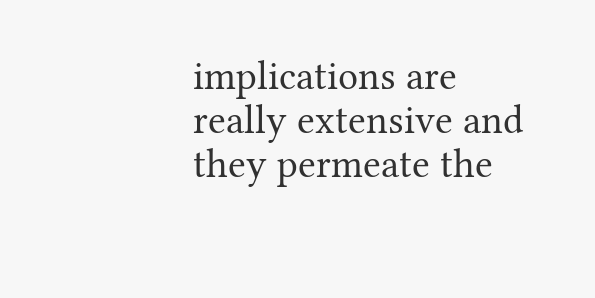implications are really extensive and they permeate the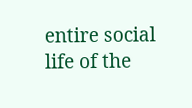entire social life of the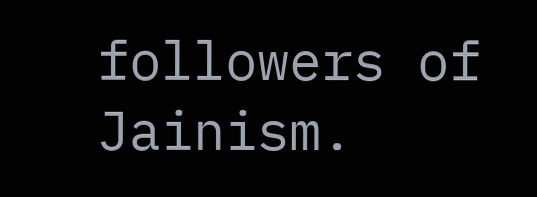followers of Jainism.